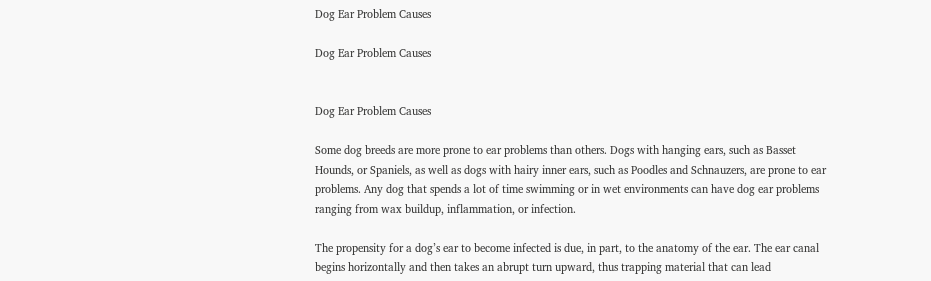Dog Ear Problem Causes

Dog Ear Problem Causes


Dog Ear Problem Causes

Some dog breeds are more prone to ear problems than others. Dogs with hanging ears, such as Basset Hounds, or Spaniels, as well as dogs with hairy inner ears, such as Poodles and Schnauzers, are prone to ear problems. Any dog that spends a lot of time swimming or in wet environments can have dog ear problems ranging from wax buildup, inflammation, or infection.

The propensity for a dog’s ear to become infected is due, in part, to the anatomy of the ear. The ear canal begins horizontally and then takes an abrupt turn upward, thus trapping material that can lead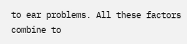to ear problems. All these factors combine to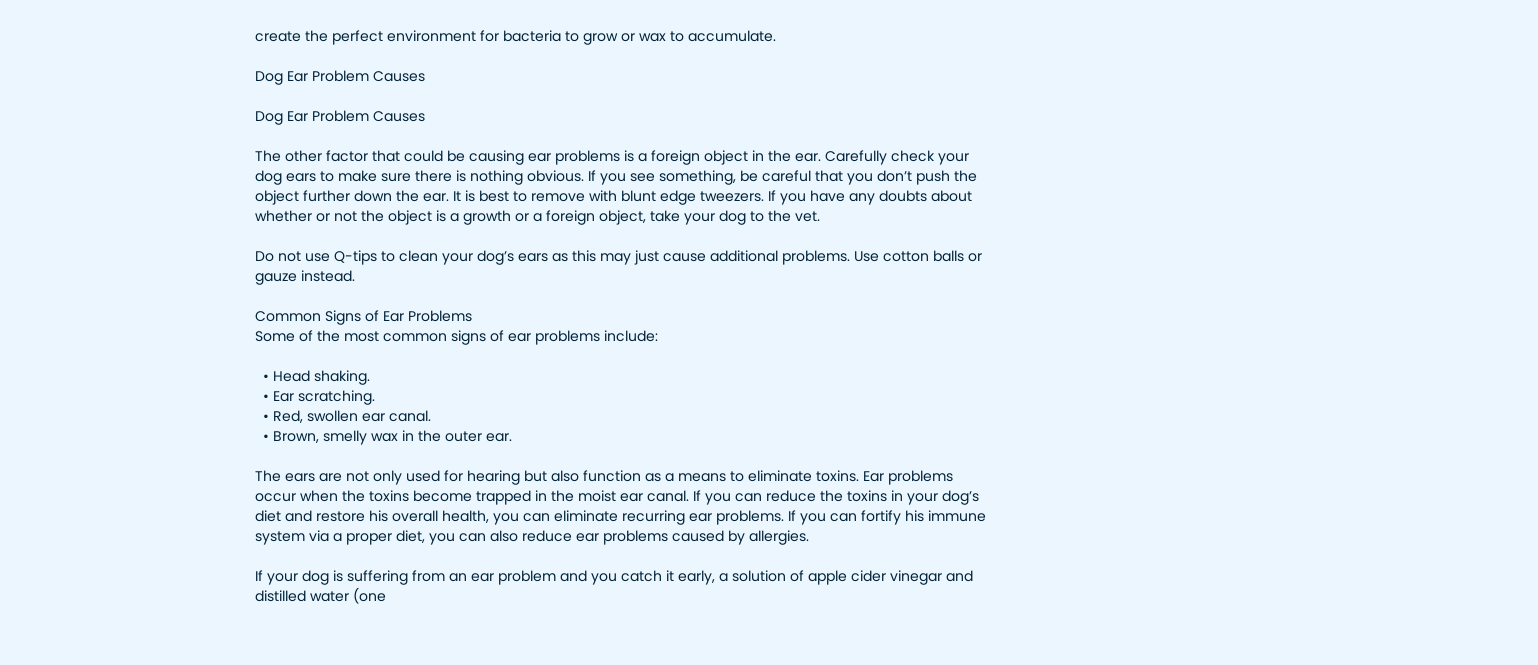create the perfect environment for bacteria to grow or wax to accumulate.

Dog Ear Problem Causes

Dog Ear Problem Causes

The other factor that could be causing ear problems is a foreign object in the ear. Carefully check your dog ears to make sure there is nothing obvious. If you see something, be careful that you don’t push the object further down the ear. It is best to remove with blunt edge tweezers. If you have any doubts about whether or not the object is a growth or a foreign object, take your dog to the vet.

Do not use Q-tips to clean your dog’s ears as this may just cause additional problems. Use cotton balls or gauze instead.

Common Signs of Ear Problems
Some of the most common signs of ear problems include:

  • Head shaking.
  • Ear scratching.
  • Red, swollen ear canal.
  • Brown, smelly wax in the outer ear.

The ears are not only used for hearing but also function as a means to eliminate toxins. Ear problems occur when the toxins become trapped in the moist ear canal. If you can reduce the toxins in your dog’s diet and restore his overall health, you can eliminate recurring ear problems. If you can fortify his immune system via a proper diet, you can also reduce ear problems caused by allergies.

If your dog is suffering from an ear problem and you catch it early, a solution of apple cider vinegar and distilled water (one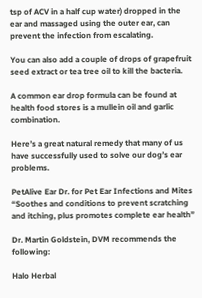tsp of ACV in a half cup water) dropped in the ear and massaged using the outer ear, can prevent the infection from escalating.

You can also add a couple of drops of grapefruit seed extract or tea tree oil to kill the bacteria.

A common ear drop formula can be found at health food stores is a mullein oil and garlic combination.

Here’s a great natural remedy that many of us have successfully used to solve our dog’s ear problems.

PetAlive Ear Dr. for Pet Ear Infections and Mites
“Soothes and conditions to prevent scratching and itching, plus promotes complete ear health”

Dr. Martin Goldstein, DVM recommends the following:

Halo Herbal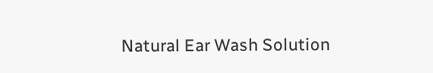Natural Ear Wash Solution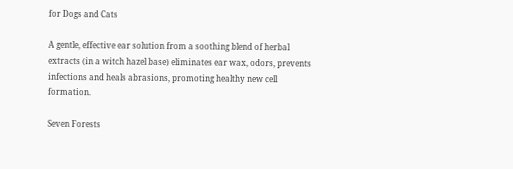for Dogs and Cats

A gentle, effective ear solution from a soothing blend of herbal extracts (in a witch hazel base) eliminates ear wax, odors, prevents infections and heals abrasions, promoting healthy new cell formation.

Seven Forests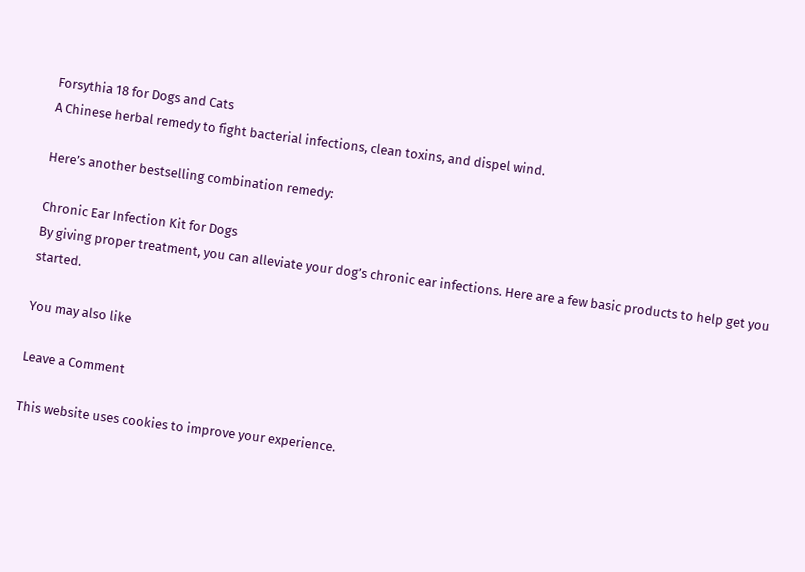Forsythia 18 for Dogs and Cats
A Chinese herbal remedy to fight bacterial infections, clean toxins, and dispel wind.

Here’s another bestselling combination remedy:

Chronic Ear Infection Kit for Dogs
By giving proper treatment, you can alleviate your dog’s chronic ear infections. Here are a few basic products to help get you started.

You may also like

Leave a Comment

This website uses cookies to improve your experience.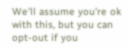We'll assume you're ok with this, but you can opt-out if you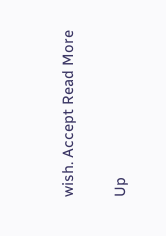wish. Accept Read More

Up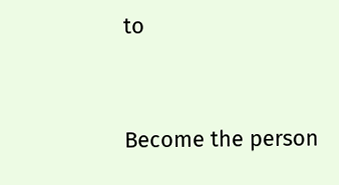to



Become the person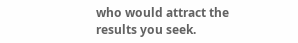who would attract the results you seek.